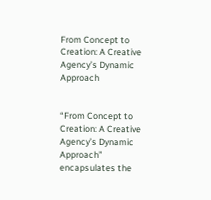From Concept to Creation: A Creative Agency’s Dynamic Approach


“From Concept to Creation: A Creative Agency’s Dynamic Approach” encapsulates the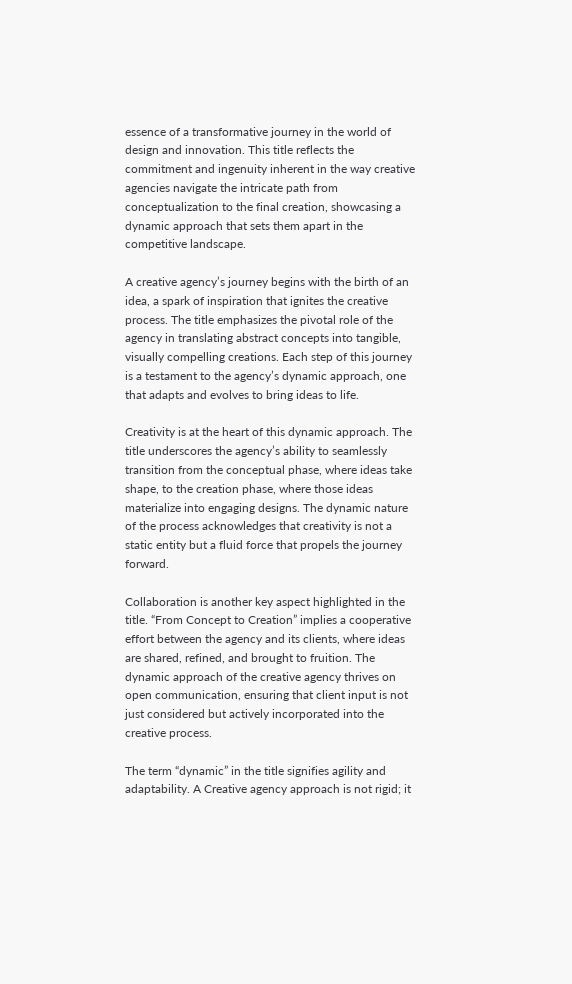essence of a transformative journey in the world of design and innovation. This title reflects the commitment and ingenuity inherent in the way creative agencies navigate the intricate path from conceptualization to the final creation, showcasing a dynamic approach that sets them apart in the competitive landscape.

A creative agency’s journey begins with the birth of an idea, a spark of inspiration that ignites the creative process. The title emphasizes the pivotal role of the agency in translating abstract concepts into tangible, visually compelling creations. Each step of this journey is a testament to the agency’s dynamic approach, one that adapts and evolves to bring ideas to life.

Creativity is at the heart of this dynamic approach. The title underscores the agency’s ability to seamlessly transition from the conceptual phase, where ideas take shape, to the creation phase, where those ideas materialize into engaging designs. The dynamic nature of the process acknowledges that creativity is not a static entity but a fluid force that propels the journey forward.

Collaboration is another key aspect highlighted in the title. “From Concept to Creation” implies a cooperative effort between the agency and its clients, where ideas are shared, refined, and brought to fruition. The dynamic approach of the creative agency thrives on open communication, ensuring that client input is not just considered but actively incorporated into the creative process.

The term “dynamic” in the title signifies agility and adaptability. A Creative agency approach is not rigid; it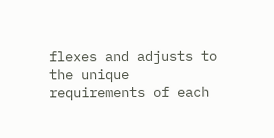flexes and adjusts to the unique requirements of each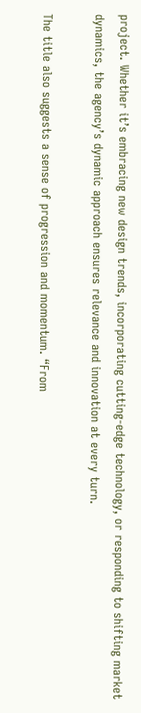project. Whether it’s embracing new design trends, incorporating cutting-edge technology, or responding to shifting market dynamics, the agency’s dynamic approach ensures relevance and innovation at every turn.

The title also suggests a sense of progression and momentum. “From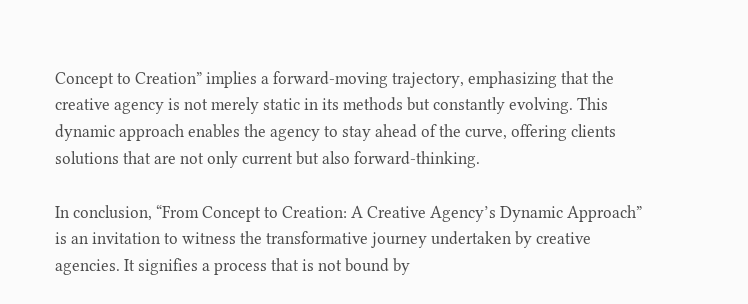Concept to Creation” implies a forward-moving trajectory, emphasizing that the creative agency is not merely static in its methods but constantly evolving. This dynamic approach enables the agency to stay ahead of the curve, offering clients solutions that are not only current but also forward-thinking.

In conclusion, “From Concept to Creation: A Creative Agency’s Dynamic Approach” is an invitation to witness the transformative journey undertaken by creative agencies. It signifies a process that is not bound by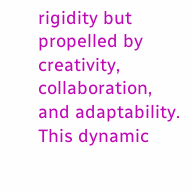rigidity but propelled by creativity, collaboration, and adaptability. This dynamic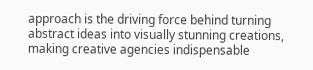approach is the driving force behind turning abstract ideas into visually stunning creations, making creative agencies indispensable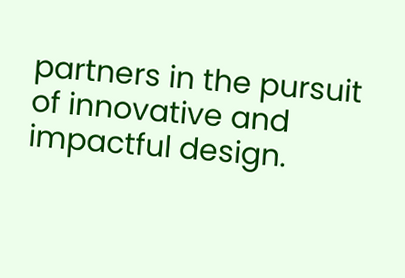partners in the pursuit of innovative and impactful design.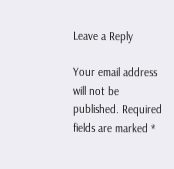Leave a Reply

Your email address will not be published. Required fields are marked *